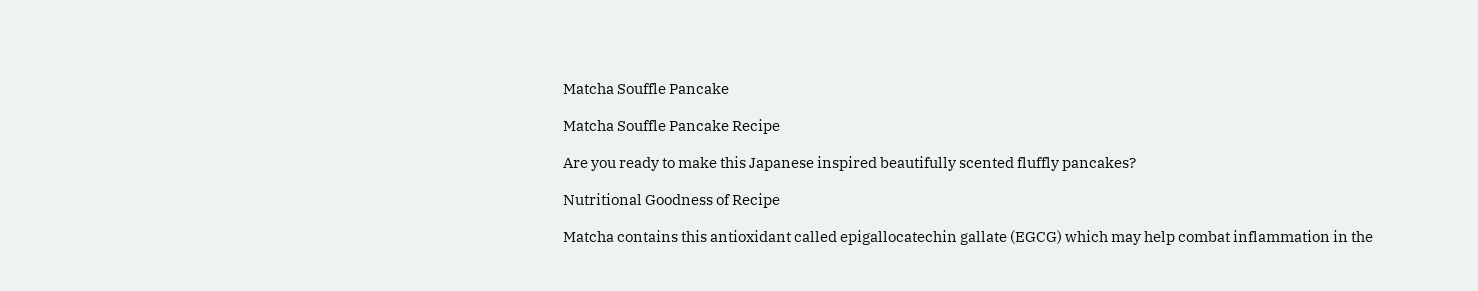Matcha Souffle Pancake

Matcha Souffle Pancake Recipe

Are you ready to make this Japanese inspired beautifully scented fluffly pancakes?

Nutritional Goodness of Recipe

Matcha contains this antioxidant called epigallocatechin gallate (EGCG) which may help combat inflammation in the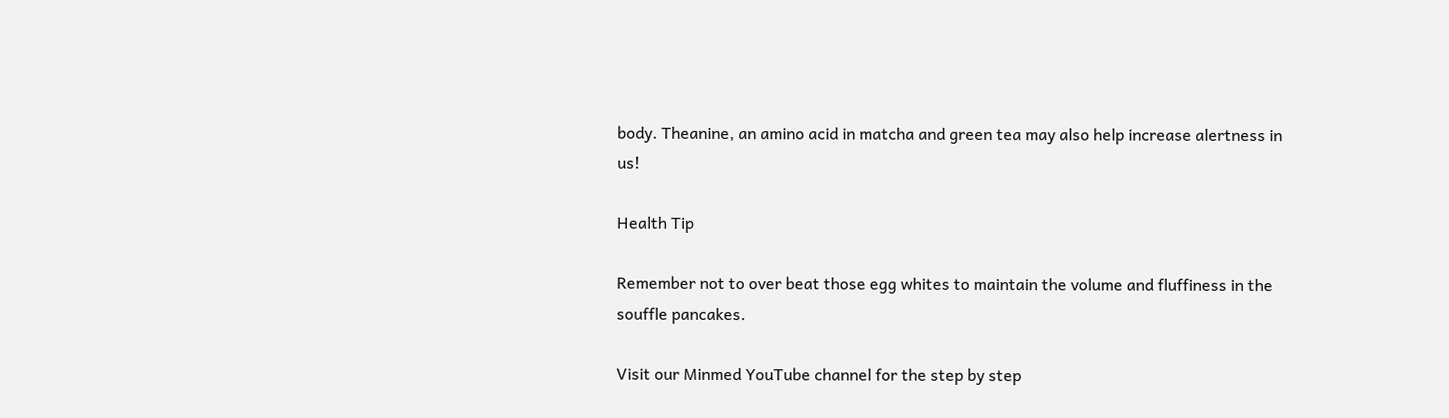body. Theanine, an amino acid in matcha and green tea may also help increase alertness in us!

Health Tip

Remember not to over beat those egg whites to maintain the volume and fluffiness in the souffle pancakes.

Visit our Minmed YouTube channel for the step by step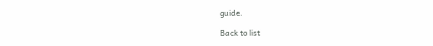guide.

Back to list